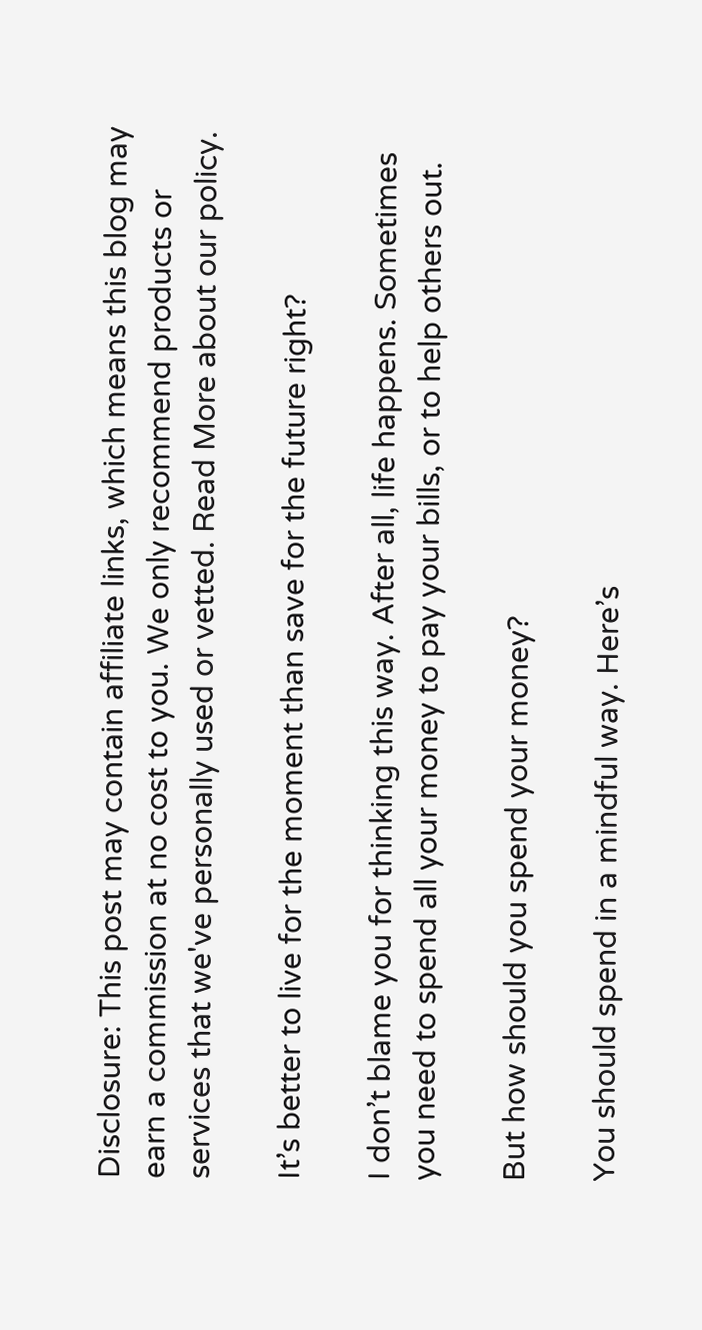Disclosure: This post may contain affiliate links, which means this blog may earn a commission at no cost to you. We only recommend products or services that we've personally used or vetted. Read More about our policy.

It’s better to live for the moment than save for the future right?

I don’t blame you for thinking this way. After all, life happens. Sometimes you need to spend all your money to pay your bills, or to help others out.

But how should you spend your money?

You should spend in a mindful way. Here’s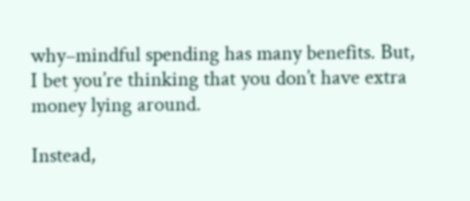why–mindful spending has many benefits. But, I bet you’re thinking that you don’t have extra money lying around.

Instead,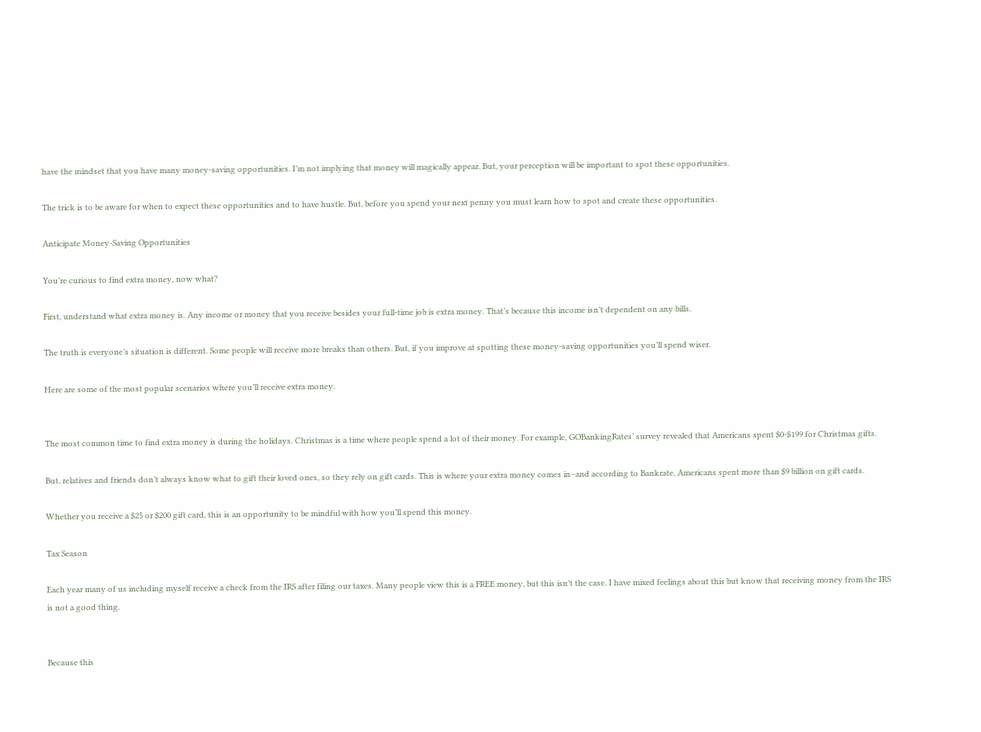have the mindset that you have many money-saving opportunities. I’m not implying that money will magically appear. But, your perception will be important to spot these opportunities.

The trick is to be aware for when to expect these opportunities and to have hustle. But, before you spend your next penny you must learn how to spot and create these opportunities.

Anticipate Money-Saving Opportunities

You’re curious to find extra money, now what?

First, understand what extra money is. Any income or money that you receive besides your full-time job is extra money. That’s because this income isn’t dependent on any bills.

The truth is everyone’s situation is different. Some people will receive more breaks than others. But, if you improve at spotting these money-saving opportunities you’ll spend wiser.

Here are some of the most popular scenarios where you’ll receive extra money.


The most common time to find extra money is during the holidays. Christmas is a time where people spend a lot of their money. For example, GOBankingRates’ survey revealed that Americans spent $0-$199 for Christmas gifts.

But, relatives and friends don’t always know what to gift their loved ones, so they rely on gift cards. This is where your extra money comes in–and according to Bankrate, Americans spent more than $9 billion on gift cards.

Whether you receive a $25 or $200 gift card, this is an opportunity to be mindful with how you’ll spend this money.

Tax Season

Each year many of us including myself receive a check from the IRS after filing our taxes. Many people view this is a FREE money, but this isn’t the case. I have mixed feelings about this but know that receiving money from the IRS is not a good thing.


Because this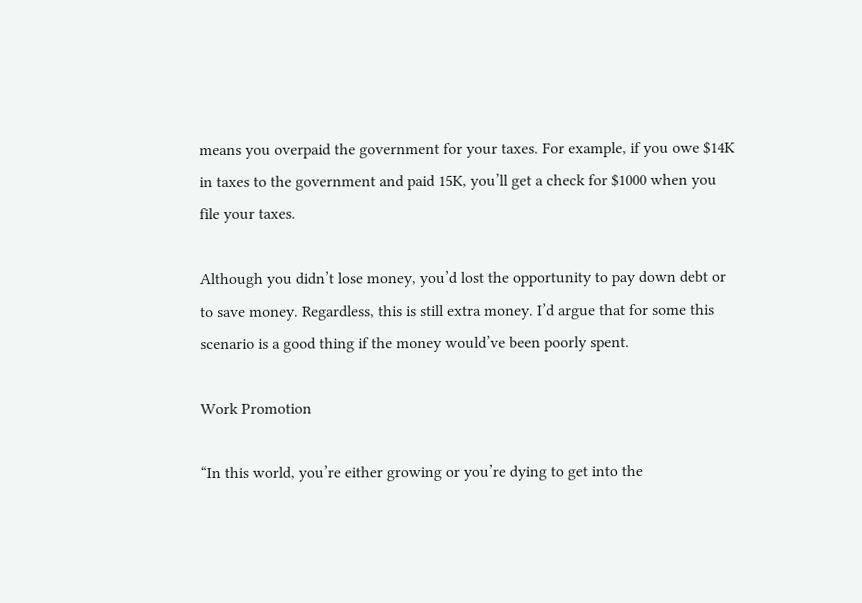means you overpaid the government for your taxes. For example, if you owe $14K in taxes to the government and paid 15K, you’ll get a check for $1000 when you file your taxes.

Although you didn’t lose money, you’d lost the opportunity to pay down debt or to save money. Regardless, this is still extra money. I’d argue that for some this scenario is a good thing if the money would’ve been poorly spent.

Work Promotion

“In this world, you’re either growing or you’re dying to get into the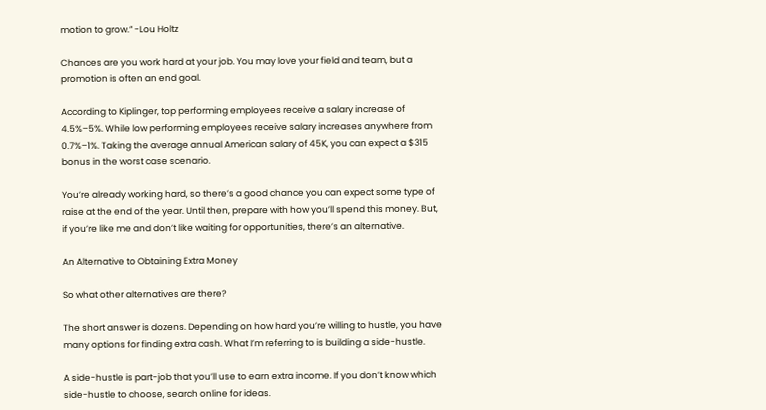motion to grow.” -Lou Holtz

Chances are you work hard at your job. You may love your field and team, but a promotion is often an end goal.

According to Kiplinger, top performing employees receive a salary increase of 4.5%–5%. While low performing employees receive salary increases anywhere from 0.7%–1%. Taking the average annual American salary of 45K, you can expect a $315 bonus in the worst case scenario.

You’re already working hard, so there’s a good chance you can expect some type of raise at the end of the year. Until then, prepare with how you’ll spend this money. But, if you’re like me and don’t like waiting for opportunities, there’s an alternative.

An Alternative to Obtaining Extra Money

So what other alternatives are there?

The short answer is dozens. Depending on how hard you’re willing to hustle, you have many options for finding extra cash. What I’m referring to is building a side-hustle.

A side-hustle is part-job that you’ll use to earn extra income. If you don’t know which side-hustle to choose, search online for ideas.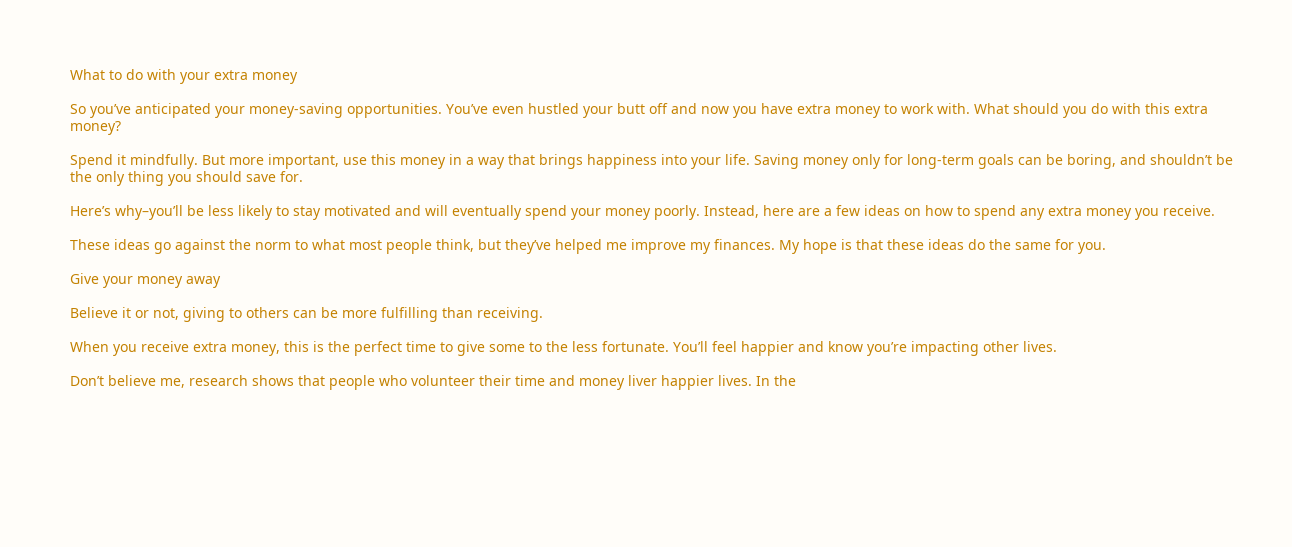What to do with your extra money

So you’ve anticipated your money-saving opportunities. You’ve even hustled your butt off and now you have extra money to work with. What should you do with this extra money?

Spend it mindfully. But more important, use this money in a way that brings happiness into your life. Saving money only for long-term goals can be boring, and shouldn’t be the only thing you should save for.

Here’s why–you’ll be less likely to stay motivated and will eventually spend your money poorly. Instead, here are a few ideas on how to spend any extra money you receive.

These ideas go against the norm to what most people think, but they’ve helped me improve my finances. My hope is that these ideas do the same for you.

Give your money away

Believe it or not, giving to others can be more fulfilling than receiving.

When you receive extra money, this is the perfect time to give some to the less fortunate. You’ll feel happier and know you’re impacting other lives.

Don’t believe me, research shows that people who volunteer their time and money liver happier lives. In the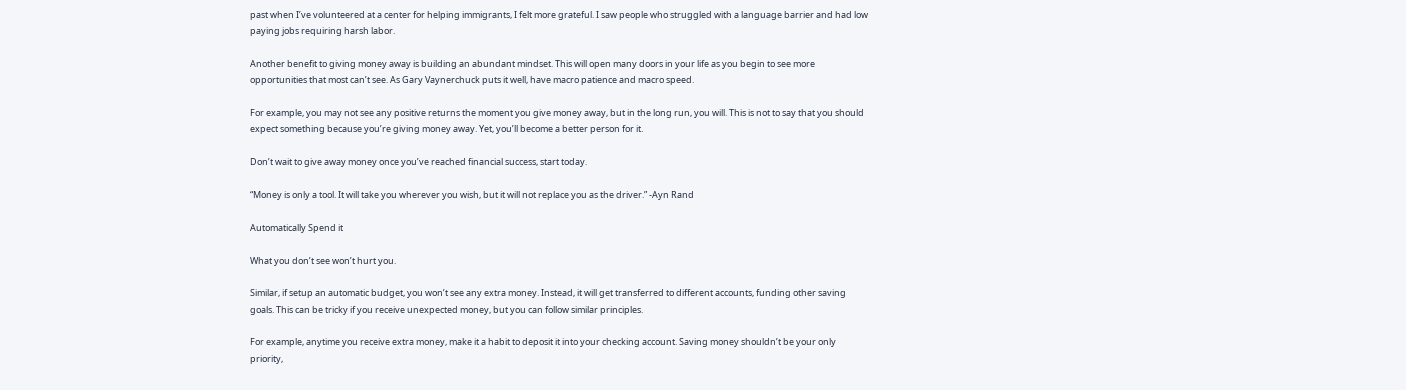past when I’ve volunteered at a center for helping immigrants, I felt more grateful. I saw people who struggled with a language barrier and had low paying jobs requiring harsh labor.

Another benefit to giving money away is building an abundant mindset. This will open many doors in your life as you begin to see more opportunities that most can’t see. As Gary Vaynerchuck puts it well, have macro patience and macro speed.

For example, you may not see any positive returns the moment you give money away, but in the long run, you will. This is not to say that you should expect something because you’re giving money away. Yet, you’ll become a better person for it.

Don’t wait to give away money once you’ve reached financial success, start today.

“Money is only a tool. It will take you wherever you wish, but it will not replace you as the driver.” -Ayn Rand

Automatically Spend it

What you don’t see won’t hurt you.

Similar, if setup an automatic budget, you won’t see any extra money. Instead, it will get transferred to different accounts, funding other saving goals. This can be tricky if you receive unexpected money, but you can follow similar principles.

For example, anytime you receive extra money, make it a habit to deposit it into your checking account. Saving money shouldn’t be your only priority,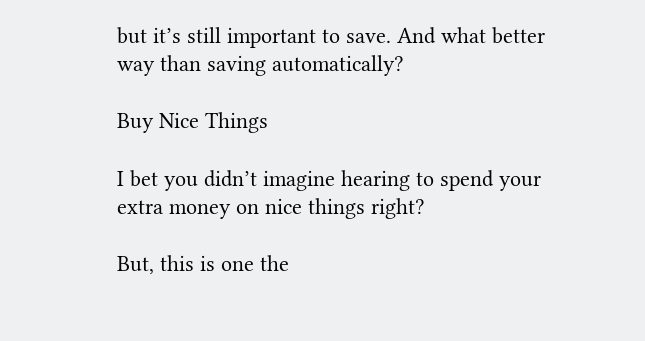but it’s still important to save. And what better way than saving automatically?

Buy Nice Things

I bet you didn’t imagine hearing to spend your extra money on nice things right?

But, this is one the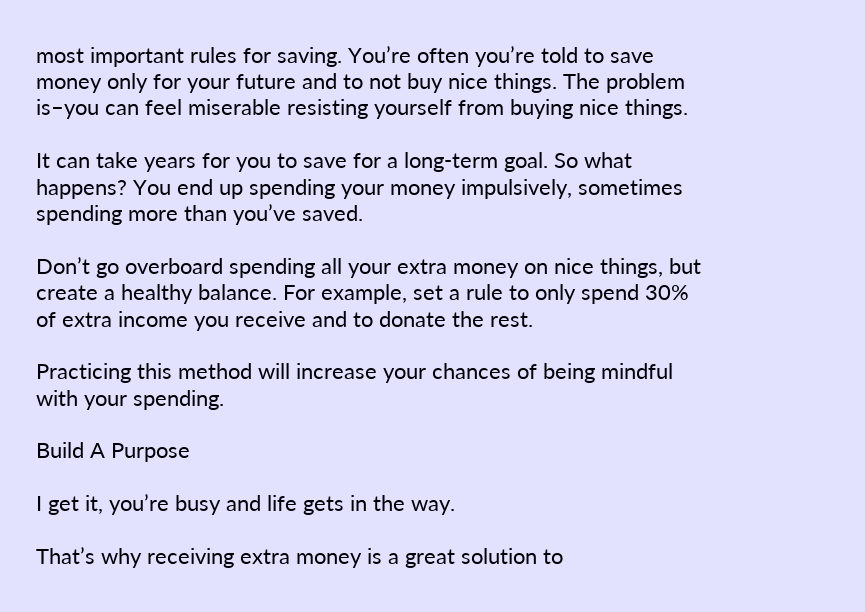most important rules for saving. You’re often you’re told to save money only for your future and to not buy nice things. The problem is–you can feel miserable resisting yourself from buying nice things.

It can take years for you to save for a long-term goal. So what happens? You end up spending your money impulsively, sometimes spending more than you’ve saved.

Don’t go overboard spending all your extra money on nice things, but create a healthy balance. For example, set a rule to only spend 30% of extra income you receive and to donate the rest.

Practicing this method will increase your chances of being mindful with your spending.

Build A Purpose

I get it, you’re busy and life gets in the way.

That’s why receiving extra money is a great solution to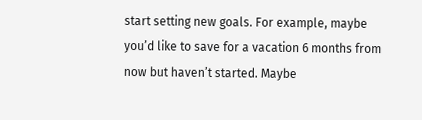start setting new goals. For example, maybe you’d like to save for a vacation 6 months from now but haven’t started. Maybe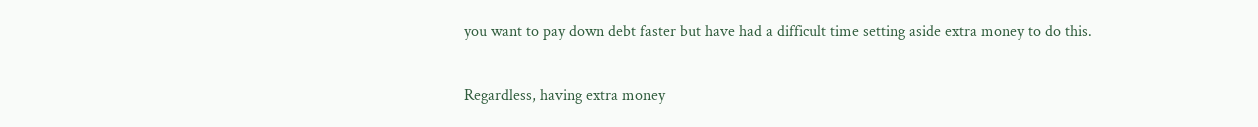you want to pay down debt faster but have had a difficult time setting aside extra money to do this.

Regardless, having extra money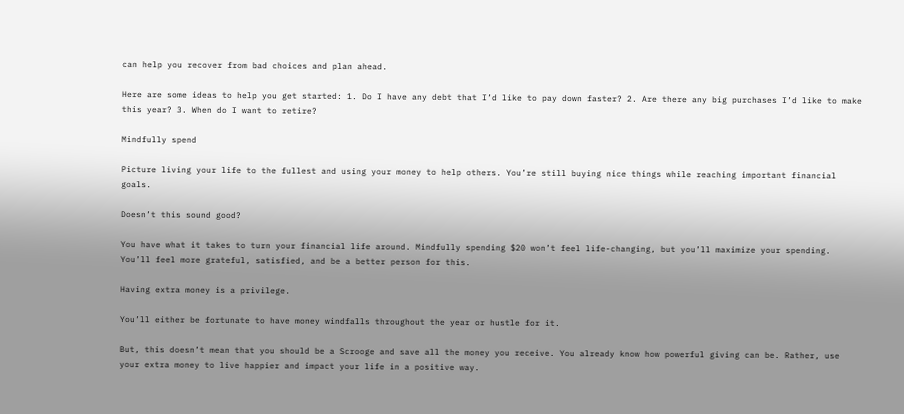can help you recover from bad choices and plan ahead.

Here are some ideas to help you get started: 1. Do I have any debt that I’d like to pay down faster? 2. Are there any big purchases I’d like to make this year? 3. When do I want to retire?

Mindfully spend

Picture living your life to the fullest and using your money to help others. You’re still buying nice things while reaching important financial goals.

Doesn’t this sound good?

You have what it takes to turn your financial life around. Mindfully spending $20 won’t feel life-changing, but you’ll maximize your spending. You’ll feel more grateful, satisfied, and be a better person for this.

Having extra money is a privilege.

You’ll either be fortunate to have money windfalls throughout the year or hustle for it.

But, this doesn’t mean that you should be a Scrooge and save all the money you receive. You already know how powerful giving can be. Rather, use your extra money to live happier and impact your life in a positive way.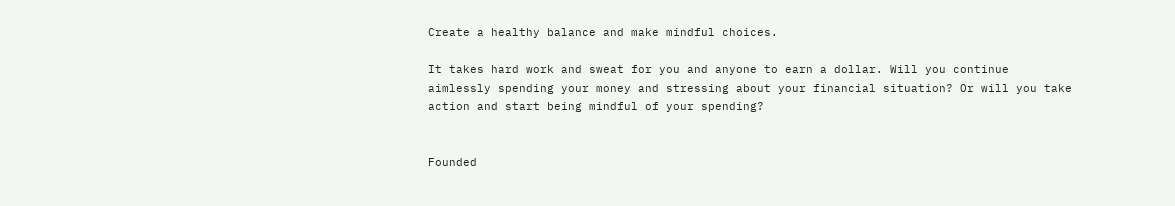Create a healthy balance and make mindful choices.

It takes hard work and sweat for you and anyone to earn a dollar. Will you continue aimlessly spending your money and stressing about your financial situation? Or will you take action and start being mindful of your spending?


Founded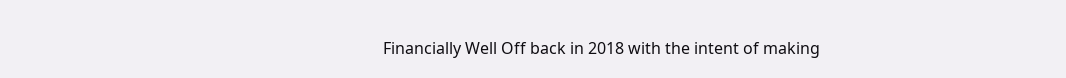Financially Well Off back in 2018 with the intent of making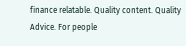finance relatable. Quality content. Quality Advice. For people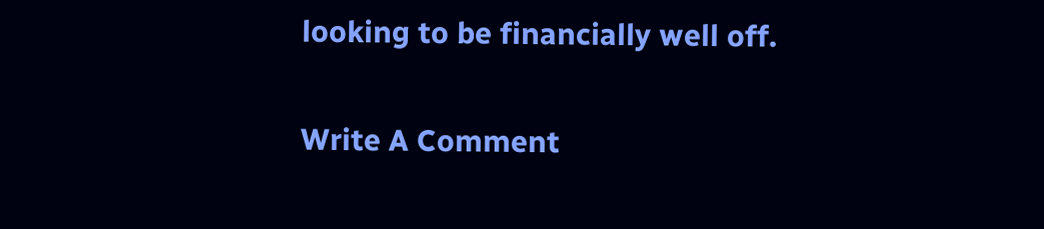looking to be financially well off.

Write A Comment